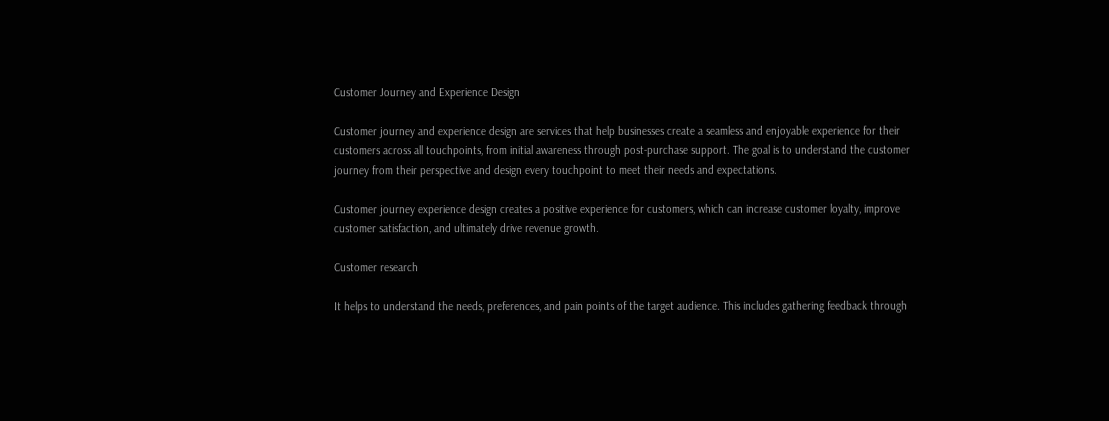Customer Journey and Experience Design

Customer journey and experience design are services that help businesses create a seamless and enjoyable experience for their customers across all touchpoints, from initial awareness through post-purchase support. The goal is to understand the customer journey from their perspective and design every touchpoint to meet their needs and expectations.

Customer journey experience design creates a positive experience for customers, which can increase customer loyalty, improve customer satisfaction, and ultimately drive revenue growth.

Customer research

It helps to understand the needs, preferences, and pain points of the target audience. This includes gathering feedback through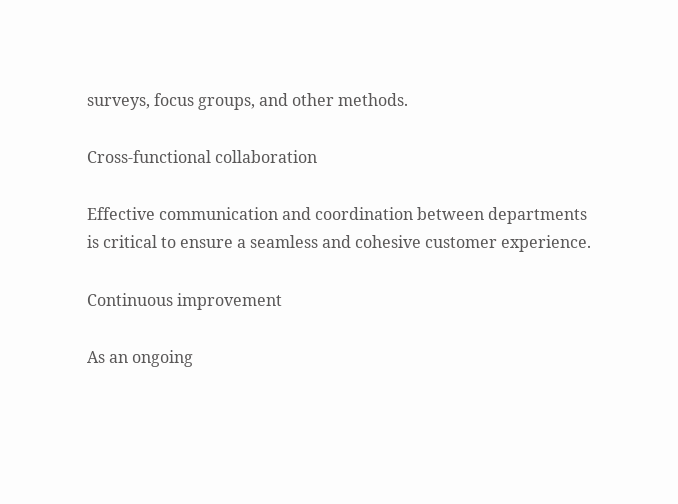surveys, focus groups, and other methods.

Cross-functional collaboration

Effective communication and coordination between departments is critical to ensure a seamless and cohesive customer experience.

Continuous improvement

As an ongoing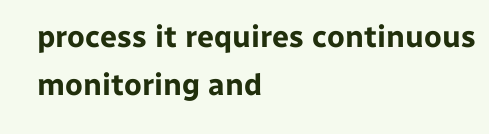process it requires continuous monitoring and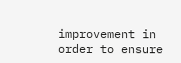improvement in order to ensure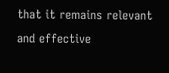that it remains relevant and effective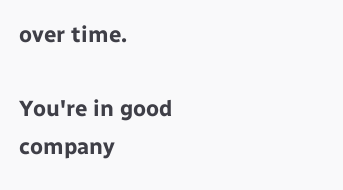over time.

You're in good company